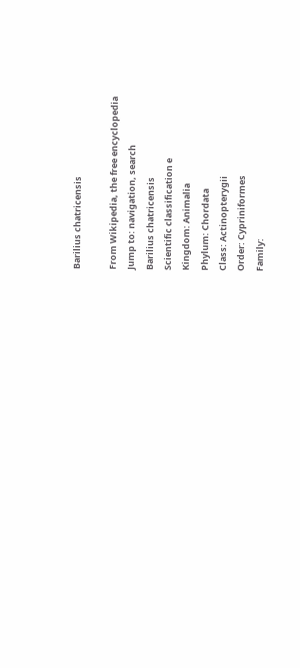Barilius chatricensis

From Wikipedia, the free encyclopedia
Jump to: navigation, search
Barilius chatricensis
Scientific classification e
Kingdom: Animalia
Phylum: Chordata
Class: Actinopterygii
Order: Cypriniformes
Family: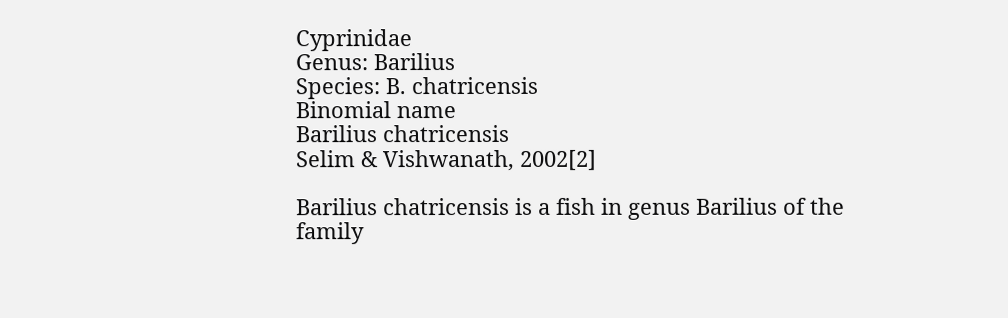Cyprinidae
Genus: Barilius
Species: B. chatricensis
Binomial name
Barilius chatricensis
Selim & Vishwanath, 2002[2]

Barilius chatricensis is a fish in genus Barilius of the family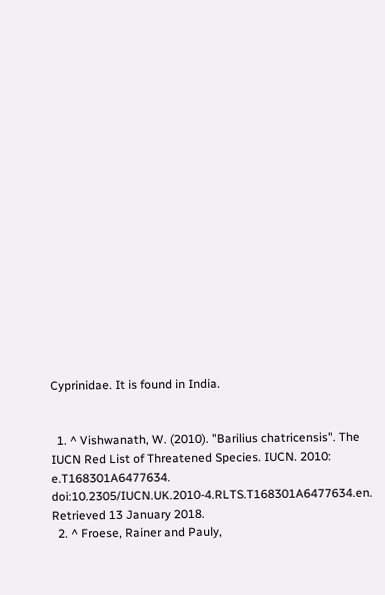Cyprinidae. It is found in India.


  1. ^ Vishwanath, W. (2010). "Barilius chatricensis". The IUCN Red List of Threatened Species. IUCN. 2010: e.T168301A6477634. doi:10.2305/IUCN.UK.2010-4.RLTS.T168301A6477634.en. Retrieved 13 January 2018.
  2. ^ Froese, Rainer and Pauly,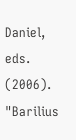Daniel, eds. (2006). "Barilius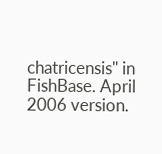chatricensis" in FishBase. April 2006 version.